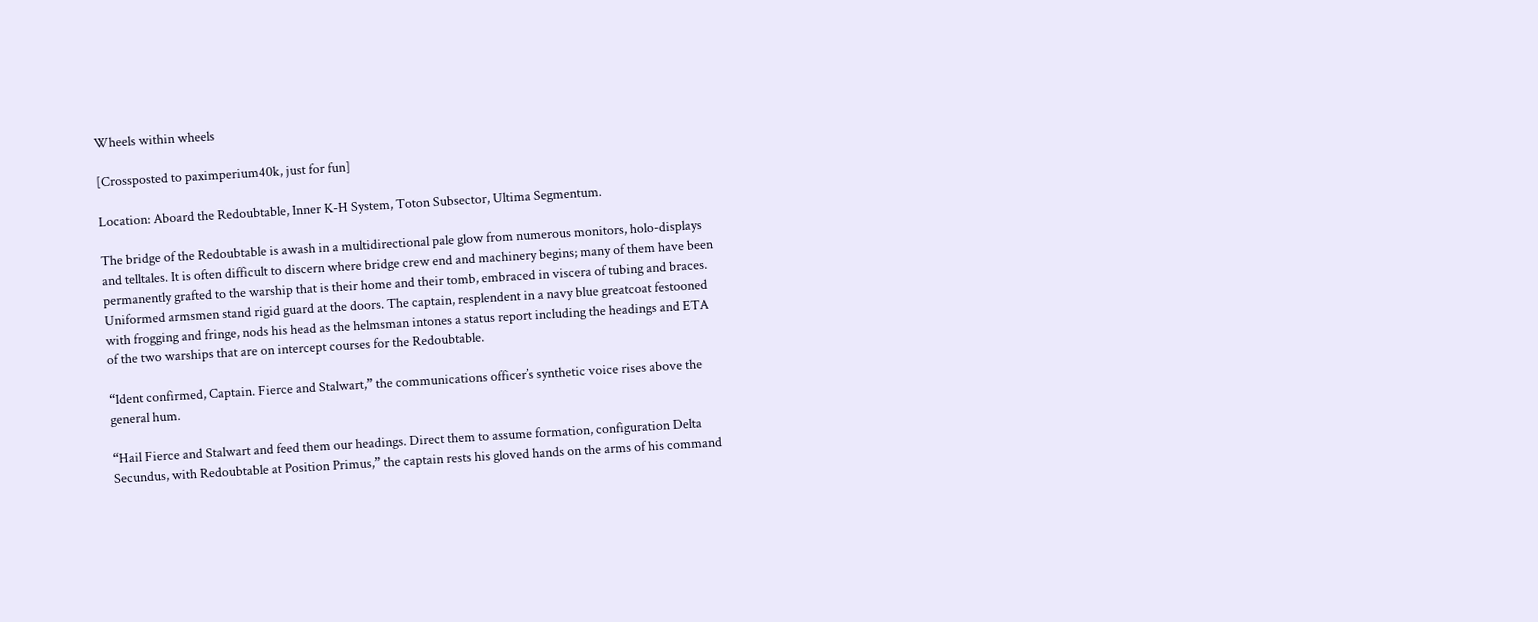Wheels within wheels

[Crossposted to paximperium40k, just for fun]

Location: Aboard the Redoubtable, Inner K-H System, Toton Subsector, Ultima Segmentum.

The bridge of the Redoubtable is awash in a multidirectional pale glow from numerous monitors, holo-displays and telltales. It is often difficult to discern where bridge crew end and machinery begins; many of them have been permanently grafted to the warship that is their home and their tomb, embraced in viscera of tubing and braces. Uniformed armsmen stand rigid guard at the doors. The captain, resplendent in a navy blue greatcoat festooned with frogging and fringe, nods his head as the helmsman intones a status report including the headings and ETA of the two warships that are on intercept courses for the Redoubtable.

“Ident confirmed, Captain. Fierce and Stalwart,” the communications officer’s synthetic voice rises above the general hum.

“Hail Fierce and Stalwart and feed them our headings. Direct them to assume formation, configuration Delta Secundus, with Redoubtable at Position Primus,” the captain rests his gloved hands on the arms of his command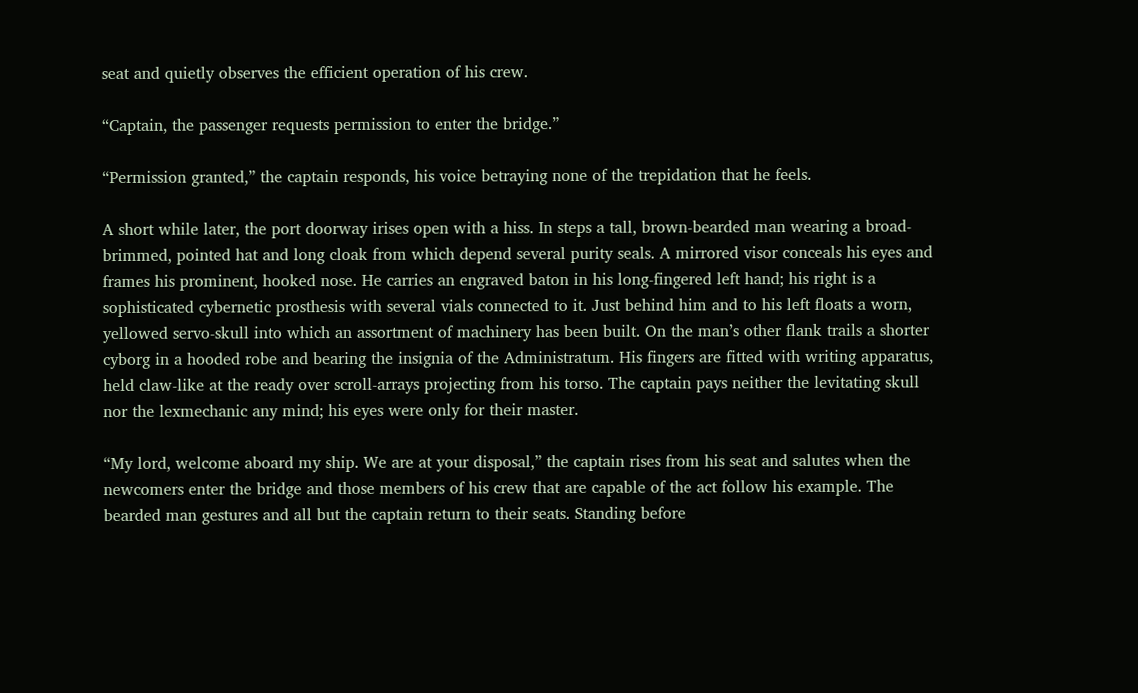seat and quietly observes the efficient operation of his crew.

“Captain, the passenger requests permission to enter the bridge.”

“Permission granted,” the captain responds, his voice betraying none of the trepidation that he feels.

A short while later, the port doorway irises open with a hiss. In steps a tall, brown-bearded man wearing a broad-brimmed, pointed hat and long cloak from which depend several purity seals. A mirrored visor conceals his eyes and frames his prominent, hooked nose. He carries an engraved baton in his long-fingered left hand; his right is a sophisticated cybernetic prosthesis with several vials connected to it. Just behind him and to his left floats a worn, yellowed servo-skull into which an assortment of machinery has been built. On the man’s other flank trails a shorter cyborg in a hooded robe and bearing the insignia of the Administratum. His fingers are fitted with writing apparatus, held claw-like at the ready over scroll-arrays projecting from his torso. The captain pays neither the levitating skull nor the lexmechanic any mind; his eyes were only for their master.

“My lord, welcome aboard my ship. We are at your disposal,” the captain rises from his seat and salutes when the newcomers enter the bridge and those members of his crew that are capable of the act follow his example. The bearded man gestures and all but the captain return to their seats. Standing before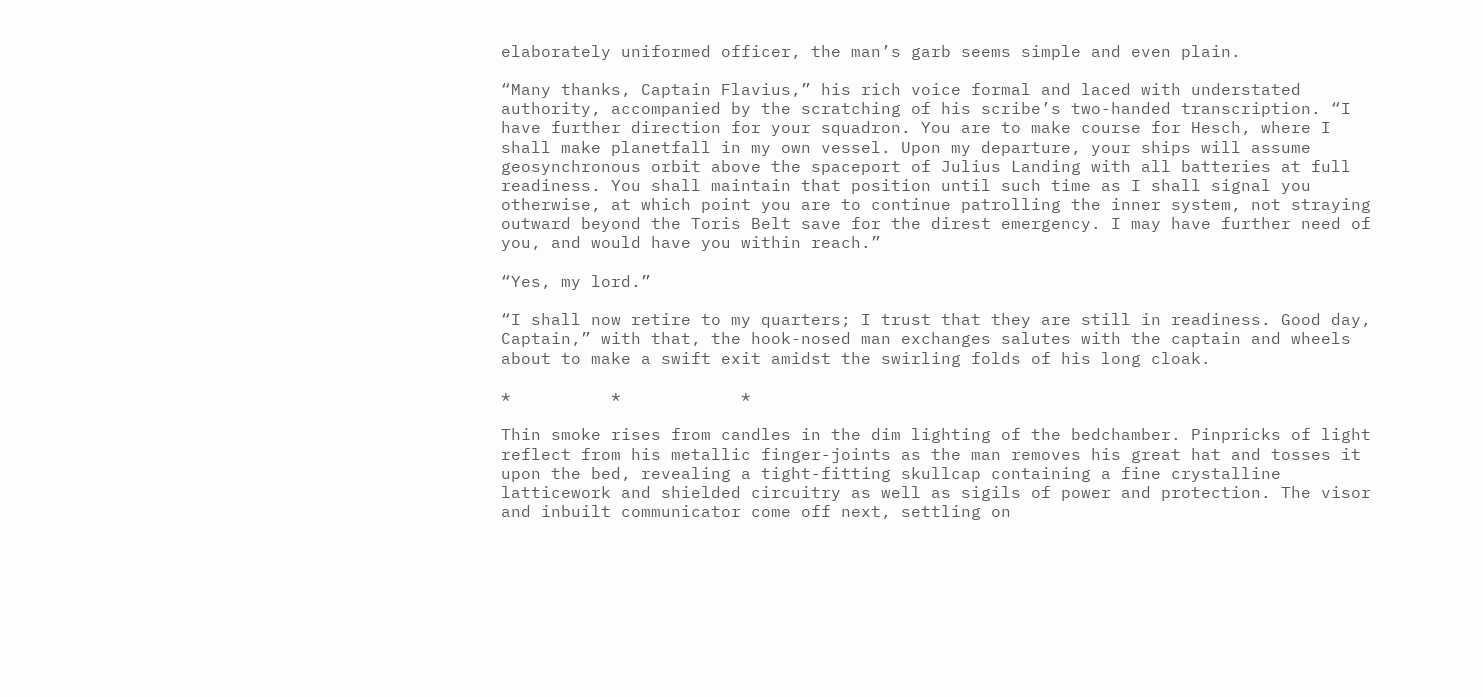elaborately uniformed officer, the man’s garb seems simple and even plain.

“Many thanks, Captain Flavius,” his rich voice formal and laced with understated authority, accompanied by the scratching of his scribe’s two-handed transcription. “I have further direction for your squadron. You are to make course for Hesch, where I shall make planetfall in my own vessel. Upon my departure, your ships will assume geosynchronous orbit above the spaceport of Julius Landing with all batteries at full readiness. You shall maintain that position until such time as I shall signal you otherwise, at which point you are to continue patrolling the inner system, not straying outward beyond the Toris Belt save for the direst emergency. I may have further need of you, and would have you within reach.”

“Yes, my lord.”

“I shall now retire to my quarters; I trust that they are still in readiness. Good day, Captain,” with that, the hook-nosed man exchanges salutes with the captain and wheels about to make a swift exit amidst the swirling folds of his long cloak.

*          *            *

Thin smoke rises from candles in the dim lighting of the bedchamber. Pinpricks of light reflect from his metallic finger-joints as the man removes his great hat and tosses it upon the bed, revealing a tight-fitting skullcap containing a fine crystalline latticework and shielded circuitry as well as sigils of power and protection. The visor and inbuilt communicator come off next, settling on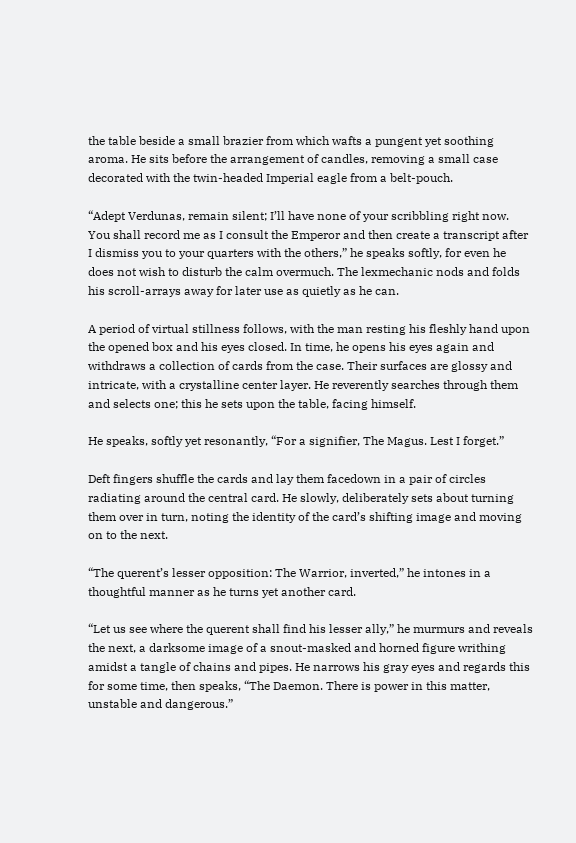the table beside a small brazier from which wafts a pungent yet soothing aroma. He sits before the arrangement of candles, removing a small case decorated with the twin-headed Imperial eagle from a belt-pouch.

“Adept Verdunas, remain silent; I’ll have none of your scribbling right now. You shall record me as I consult the Emperor and then create a transcript after I dismiss you to your quarters with the others,” he speaks softly, for even he does not wish to disturb the calm overmuch. The lexmechanic nods and folds his scroll-arrays away for later use as quietly as he can.

A period of virtual stillness follows, with the man resting his fleshly hand upon the opened box and his eyes closed. In time, he opens his eyes again and withdraws a collection of cards from the case. Their surfaces are glossy and intricate, with a crystalline center layer. He reverently searches through them and selects one; this he sets upon the table, facing himself.

He speaks, softly yet resonantly, “For a signifier, The Magus. Lest I forget.”

Deft fingers shuffle the cards and lay them facedown in a pair of circles radiating around the central card. He slowly, deliberately sets about turning them over in turn, noting the identity of the card’s shifting image and moving on to the next.

“The querent’s lesser opposition: The Warrior, inverted,” he intones in a thoughtful manner as he turns yet another card.

“Let us see where the querent shall find his lesser ally,” he murmurs and reveals the next, a darksome image of a snout-masked and horned figure writhing amidst a tangle of chains and pipes. He narrows his gray eyes and regards this for some time, then speaks, “The Daemon. There is power in this matter, unstable and dangerous.”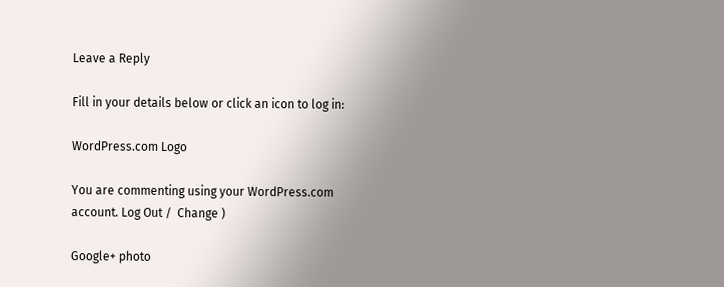Leave a Reply

Fill in your details below or click an icon to log in:

WordPress.com Logo

You are commenting using your WordPress.com account. Log Out /  Change )

Google+ photo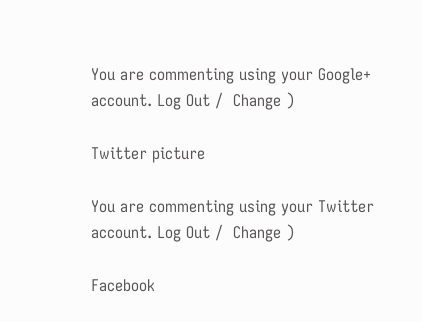You are commenting using your Google+ account. Log Out /  Change )

Twitter picture

You are commenting using your Twitter account. Log Out /  Change )

Facebook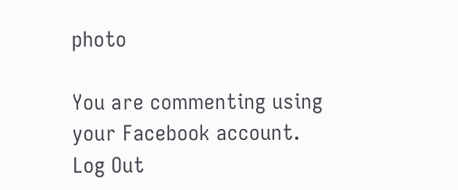photo

You are commenting using your Facebook account. Log Out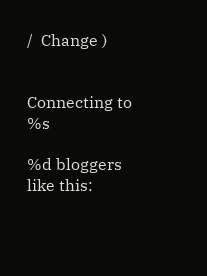/  Change )


Connecting to %s

%d bloggers like this: